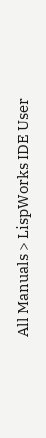All Manuals > LispWorks IDE User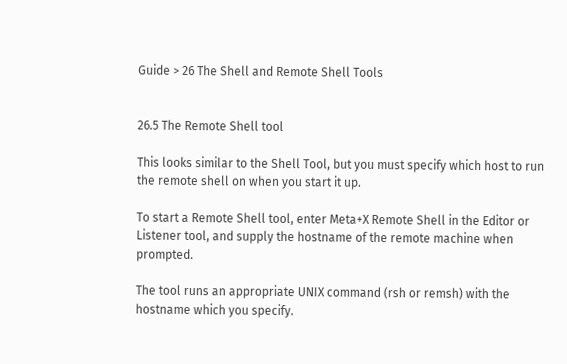Guide > 26 The Shell and Remote Shell Tools


26.5 The Remote Shell tool

This looks similar to the Shell Tool, but you must specify which host to run the remote shell on when you start it up.

To start a Remote Shell tool, enter Meta+X Remote Shell in the Editor or Listener tool, and supply the hostname of the remote machine when prompted.

The tool runs an appropriate UNIX command (rsh or remsh) with the hostname which you specify.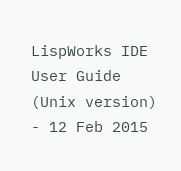LispWorks IDE User Guide (Unix version) - 12 Feb 2015